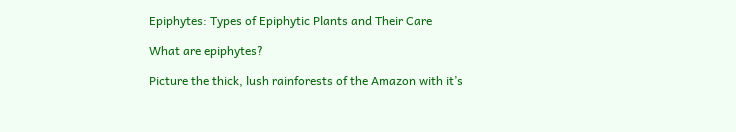Epiphytes: Types of Epiphytic Plants and Their Care

What are epiphytes?

Picture the thick, lush rainforests of the Amazon with it’s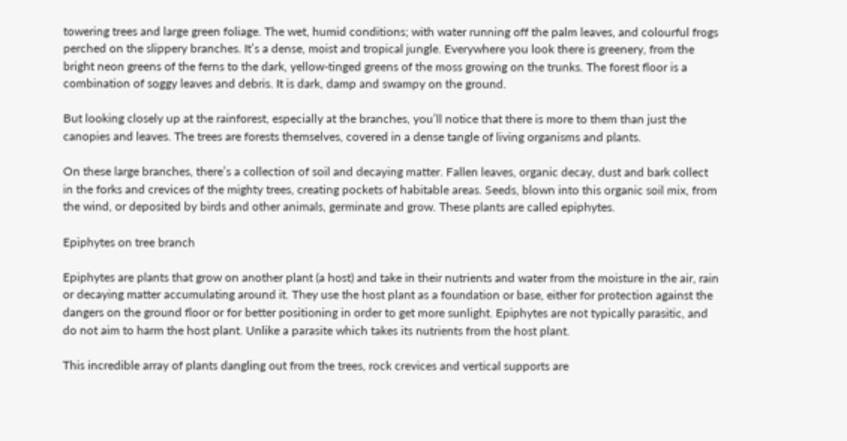towering trees and large green foliage. The wet, humid conditions; with water running off the palm leaves, and colourful frogs perched on the slippery branches. It’s a dense, moist and tropical jungle. Everywhere you look there is greenery, from the bright neon greens of the ferns to the dark, yellow-tinged greens of the moss growing on the trunks. The forest floor is a combination of soggy leaves and debris. It is dark, damp and swampy on the ground.

But looking closely up at the rainforest, especially at the branches, you’ll notice that there is more to them than just the canopies and leaves. The trees are forests themselves, covered in a dense tangle of living organisms and plants.

On these large branches, there’s a collection of soil and decaying matter. Fallen leaves, organic decay, dust and bark collect in the forks and crevices of the mighty trees, creating pockets of habitable areas. Seeds, blown into this organic soil mix, from the wind, or deposited by birds and other animals, germinate and grow. These plants are called epiphytes.

Epiphytes on tree branch

Epiphytes are plants that grow on another plant (a host) and take in their nutrients and water from the moisture in the air, rain or decaying matter accumulating around it. They use the host plant as a foundation or base, either for protection against the dangers on the ground floor or for better positioning in order to get more sunlight. Epiphytes are not typically parasitic, and do not aim to harm the host plant. Unlike a parasite which takes its nutrients from the host plant.

This incredible array of plants dangling out from the trees, rock crevices and vertical supports are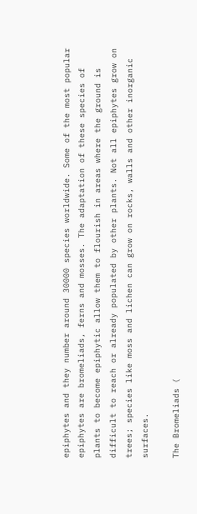epiphytes and they number around 30000 species worldwide. Some of the most popular epiphytes are bromeliads, ferns and mosses. The adaptation of these species of plants to become epiphytic allow them to flourish in areas where the ground is difficult to reach or already populated by other plants. Not all epiphytes grow on trees; species like moss and lichen can grow on rocks, walls and other inorganic surfaces.

The Bromeliads (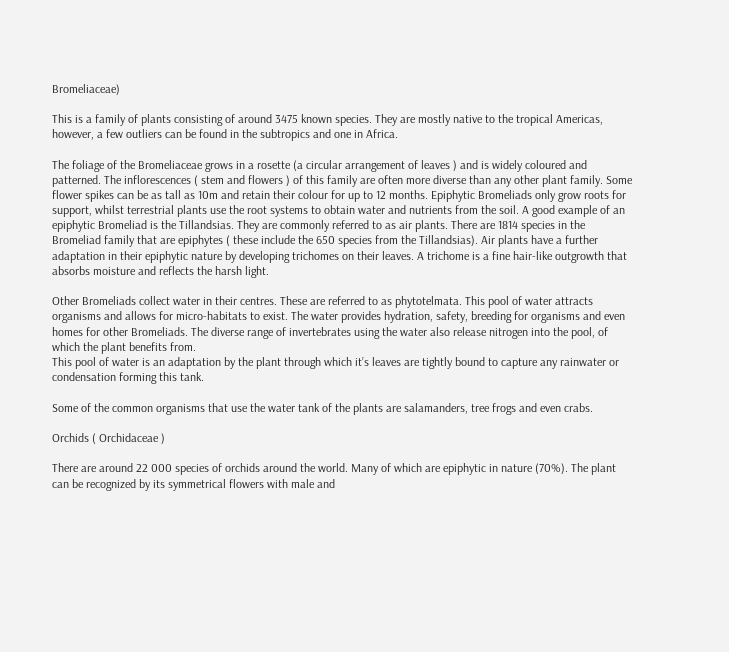Bromeliaceae)

This is a family of plants consisting of around 3475 known species. They are mostly native to the tropical Americas, however, a few outliers can be found in the subtropics and one in Africa.

The foliage of the Bromeliaceae grows in a rosette (a circular arrangement of leaves ) and is widely coloured and patterned. The inflorescences ( stem and flowers ) of this family are often more diverse than any other plant family. Some flower spikes can be as tall as 10m and retain their colour for up to 12 months. Epiphytic Bromeliads only grow roots for support, whilst terrestrial plants use the root systems to obtain water and nutrients from the soil. A good example of an epiphytic Bromeliad is the Tillandsias. They are commonly referred to as air plants. There are 1814 species in the Bromeliad family that are epiphytes ( these include the 650 species from the Tillandsias). Air plants have a further adaptation in their epiphytic nature by developing trichomes on their leaves. A trichome is a fine hair-like outgrowth that absorbs moisture and reflects the harsh light.

Other Bromeliads collect water in their centres. These are referred to as phytotelmata. This pool of water attracts organisms and allows for micro-habitats to exist. The water provides hydration, safety, breeding for organisms and even homes for other Bromeliads. The diverse range of invertebrates using the water also release nitrogen into the pool, of which the plant benefits from.
This pool of water is an adaptation by the plant through which it’s leaves are tightly bound to capture any rainwater or condensation forming this tank.

Some of the common organisms that use the water tank of the plants are salamanders, tree frogs and even crabs.

Orchids ( Orchidaceae )

There are around 22 000 species of orchids around the world. Many of which are epiphytic in nature (70%). The plant can be recognized by its symmetrical flowers with male and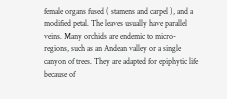female organs fused ( stamens and carpel ), and a modified petal. The leaves usually have parallel veins. Many orchids are endemic to micro-regions, such as an Andean valley or a single canyon of trees. They are adapted for epiphytic life because of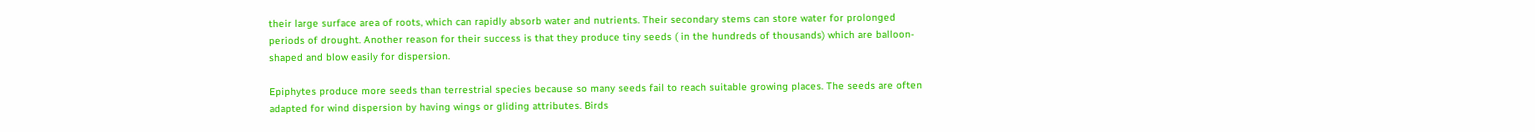their large surface area of roots, which can rapidly absorb water and nutrients. Their secondary stems can store water for prolonged periods of drought. Another reason for their success is that they produce tiny seeds ( in the hundreds of thousands) which are balloon-shaped and blow easily for dispersion.

Epiphytes produce more seeds than terrestrial species because so many seeds fail to reach suitable growing places. The seeds are often adapted for wind dispersion by having wings or gliding attributes. Birds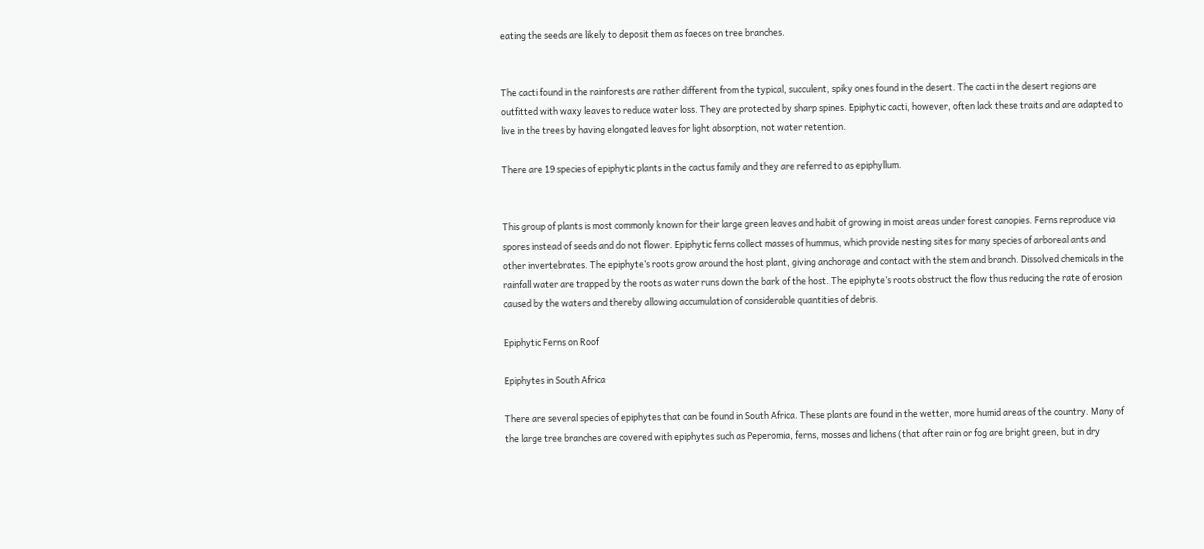eating the seeds are likely to deposit them as faeces on tree branches.


The cacti found in the rainforests are rather different from the typical, succulent, spiky ones found in the desert. The cacti in the desert regions are outfitted with waxy leaves to reduce water loss. They are protected by sharp spines. Epiphytic cacti, however, often lack these traits and are adapted to live in the trees by having elongated leaves for light absorption, not water retention.

There are 19 species of epiphytic plants in the cactus family and they are referred to as epiphyllum.


This group of plants is most commonly known for their large green leaves and habit of growing in moist areas under forest canopies. Ferns reproduce via spores instead of seeds and do not flower. Epiphytic ferns collect masses of hummus, which provide nesting sites for many species of arboreal ants and other invertebrates. The epiphyte’s roots grow around the host plant, giving anchorage and contact with the stem and branch. Dissolved chemicals in the rainfall water are trapped by the roots as water runs down the bark of the host. The epiphyte’s roots obstruct the flow thus reducing the rate of erosion caused by the waters and thereby allowing accumulation of considerable quantities of debris.

Epiphytic Ferns on Roof

Epiphytes in South Africa

There are several species of epiphytes that can be found in South Africa. These plants are found in the wetter, more humid areas of the country. Many of the large tree branches are covered with epiphytes such as Peperomia, ferns, mosses and lichens (that after rain or fog are bright green, but in dry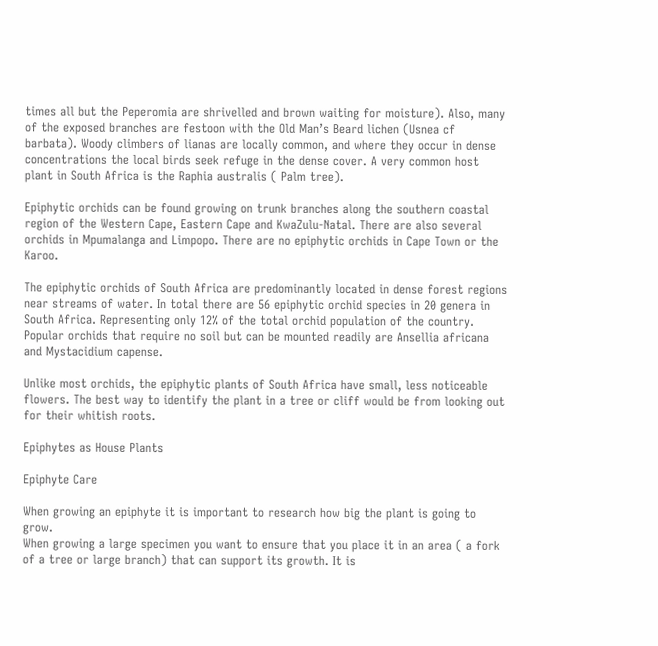times all but the Peperomia are shrivelled and brown waiting for moisture). Also, many of the exposed branches are festoon with the Old Man’s Beard lichen (Usnea cf barbata). Woody climbers of lianas are locally common, and where they occur in dense concentrations the local birds seek refuge in the dense cover. A very common host plant in South Africa is the Raphia australis ( Palm tree).

Epiphytic orchids can be found growing on trunk branches along the southern coastal region of the Western Cape, Eastern Cape and KwaZulu-Natal. There are also several orchids in Mpumalanga and Limpopo. There are no epiphytic orchids in Cape Town or the Karoo.

The epiphytic orchids of South Africa are predominantly located in dense forest regions near streams of water. In total there are 56 epiphytic orchid species in 20 genera in South Africa. Representing only 12% of the total orchid population of the country. Popular orchids that require no soil but can be mounted readily are Ansellia africana and Mystacidium capense.

Unlike most orchids, the epiphytic plants of South Africa have small, less noticeable flowers. The best way to identify the plant in a tree or cliff would be from looking out for their whitish roots.

Epiphytes as House Plants

Epiphyte Care

When growing an epiphyte it is important to research how big the plant is going to grow.
When growing a large specimen you want to ensure that you place it in an area ( a fork of a tree or large branch) that can support its growth. It is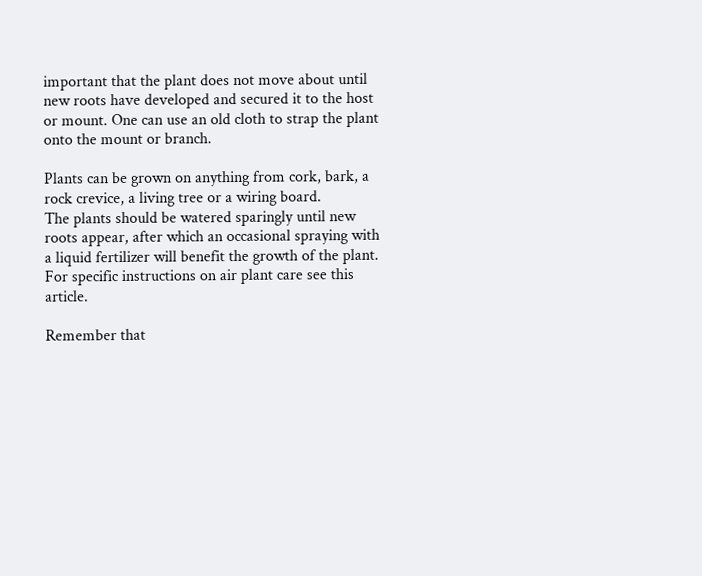important that the plant does not move about until new roots have developed and secured it to the host or mount. One can use an old cloth to strap the plant onto the mount or branch.

Plants can be grown on anything from cork, bark, a rock crevice, a living tree or a wiring board.
The plants should be watered sparingly until new roots appear, after which an occasional spraying with a liquid fertilizer will benefit the growth of the plant. For specific instructions on air plant care see this article.

Remember that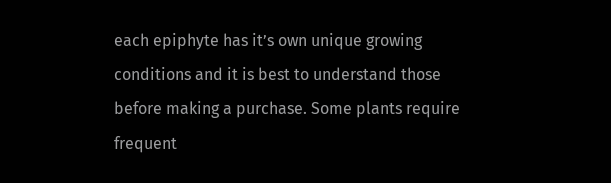each epiphyte has it’s own unique growing conditions and it is best to understand those before making a purchase. Some plants require frequent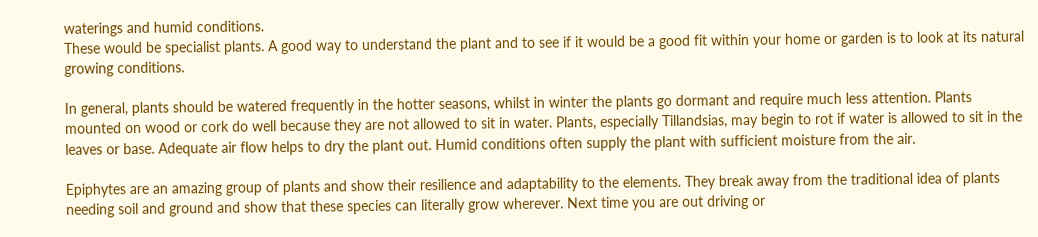waterings and humid conditions.
These would be specialist plants. A good way to understand the plant and to see if it would be a good fit within your home or garden is to look at its natural growing conditions.

In general, plants should be watered frequently in the hotter seasons, whilst in winter the plants go dormant and require much less attention. Plants mounted on wood or cork do well because they are not allowed to sit in water. Plants, especially Tillandsias, may begin to rot if water is allowed to sit in the leaves or base. Adequate air flow helps to dry the plant out. Humid conditions often supply the plant with sufficient moisture from the air.

Epiphytes are an amazing group of plants and show their resilience and adaptability to the elements. They break away from the traditional idea of plants needing soil and ground and show that these species can literally grow wherever. Next time you are out driving or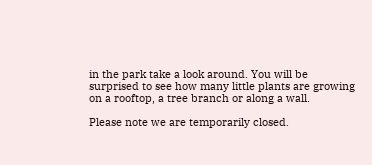in the park take a look around. You will be surprised to see how many little plants are growing on a rooftop, a tree branch or along a wall.

Please note we are temporarily closed.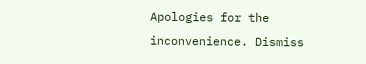Apologies for the inconvenience. Dismiss